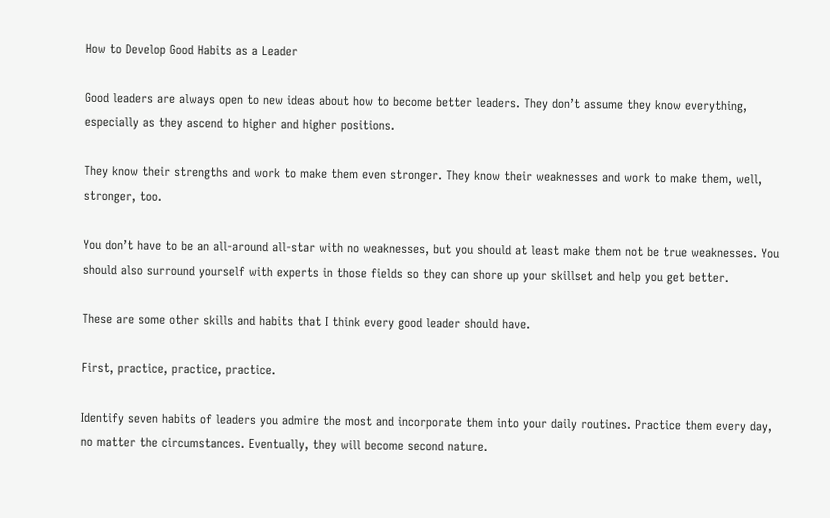How to Develop Good Habits as a Leader

Good leaders are always open to new ideas about how to become better leaders. They don’t assume they know everything, especially as they ascend to higher and higher positions.

They know their strengths and work to make them even stronger. They know their weaknesses and work to make them, well, stronger, too.

You don’t have to be an all-around all-star with no weaknesses, but you should at least make them not be true weaknesses. You should also surround yourself with experts in those fields so they can shore up your skillset and help you get better.

These are some other skills and habits that I think every good leader should have.

First, practice, practice, practice.

Identify seven habits of leaders you admire the most and incorporate them into your daily routines. Practice them every day, no matter the circumstances. Eventually, they will become second nature.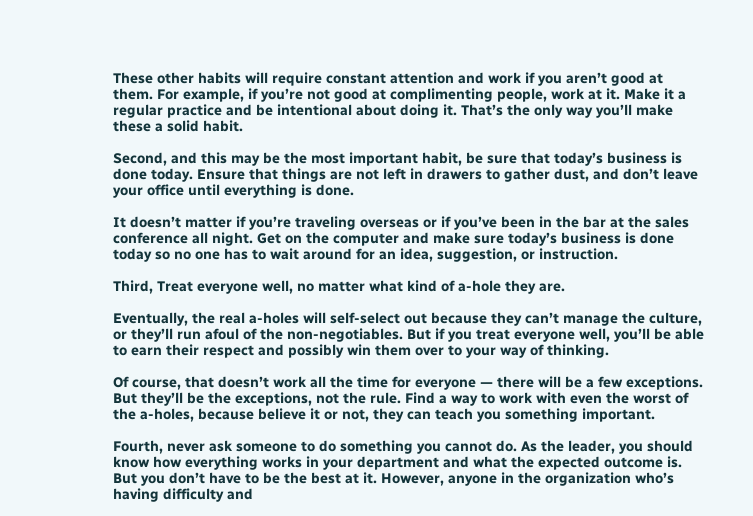These other habits will require constant attention and work if you aren’t good at them. For example, if you’re not good at complimenting people, work at it. Make it a regular practice and be intentional about doing it. That’s the only way you’ll make these a solid habit.

Second, and this may be the most important habit, be sure that today’s business is done today. Ensure that things are not left in drawers to gather dust, and don’t leave your office until everything is done.

It doesn’t matter if you’re traveling overseas or if you’ve been in the bar at the sales conference all night. Get on the computer and make sure today’s business is done today so no one has to wait around for an idea, suggestion, or instruction.

Third, Treat everyone well, no matter what kind of a-hole they are.

Eventually, the real a-holes will self-select out because they can’t manage the culture, or they’ll run afoul of the non-negotiables. But if you treat everyone well, you’ll be able to earn their respect and possibly win them over to your way of thinking.

Of course, that doesn’t work all the time for everyone — there will be a few exceptions. But they’ll be the exceptions, not the rule. Find a way to work with even the worst of the a-holes, because believe it or not, they can teach you something important.

Fourth, never ask someone to do something you cannot do. As the leader, you should know how everything works in your department and what the expected outcome is. But you don’t have to be the best at it. However, anyone in the organization who’s having difficulty and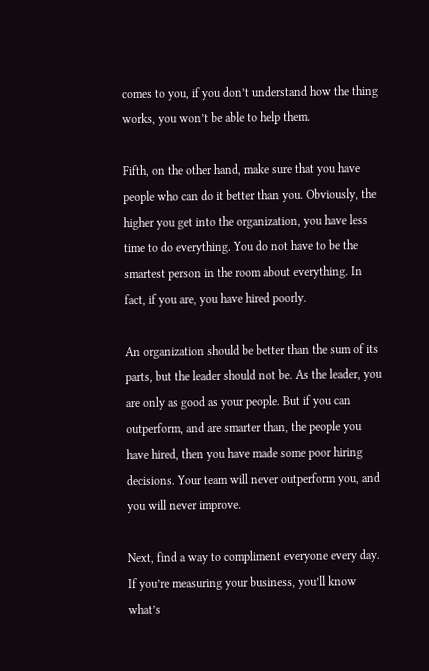comes to you, if you don’t understand how the thing works, you won’t be able to help them.

Fifth, on the other hand, make sure that you have people who can do it better than you. Obviously, the higher you get into the organization, you have less time to do everything. You do not have to be the smartest person in the room about everything. In fact, if you are, you have hired poorly.

An organization should be better than the sum of its parts, but the leader should not be. As the leader, you are only as good as your people. But if you can outperform, and are smarter than, the people you have hired, then you have made some poor hiring decisions. Your team will never outperform you, and you will never improve.

Next, find a way to compliment everyone every day. If you’re measuring your business, you’ll know what’s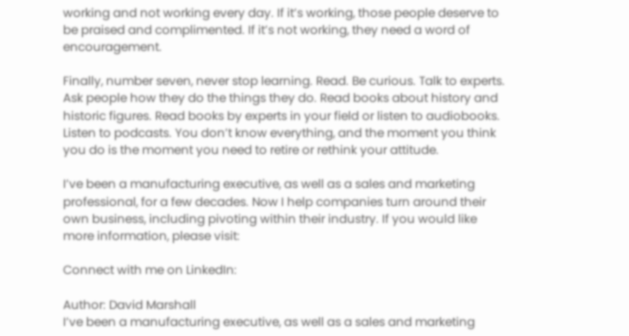working and not working every day. If it’s working, those people deserve to be praised and complimented. If it’s not working, they need a word of encouragement.

Finally, number seven, never stop learning. Read. Be curious. Talk to experts. Ask people how they do the things they do. Read books about history and historic figures. Read books by experts in your field or listen to audiobooks. Listen to podcasts. You don’t know everything, and the moment you think you do is the moment you need to retire or rethink your attitude.

I’ve been a manufacturing executive, as well as a sales and marketing professional, for a few decades. Now I help companies turn around their own business, including pivoting within their industry. If you would like more information, please visit:

Connect with me on LinkedIn:

Author: David Marshall
I’ve been a manufacturing executive, as well as a sales and marketing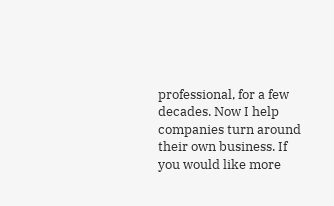professional, for a few decades. Now I help companies turn around their own business. If you would like more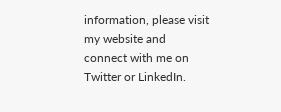information, please visit my website and connect with me on Twitter or LinkedIn.